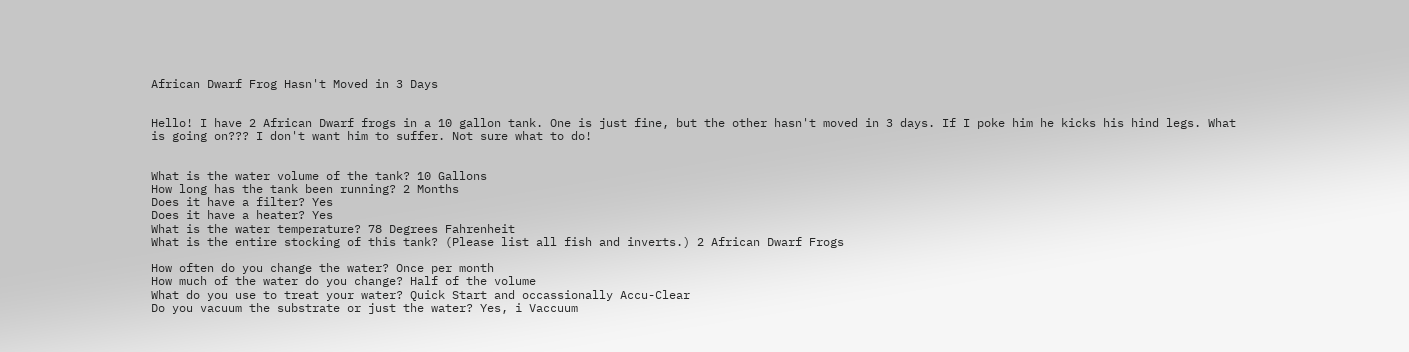African Dwarf Frog Hasn't Moved in 3 Days


Hello! I have 2 African Dwarf frogs in a 10 gallon tank. One is just fine, but the other hasn't moved in 3 days. If I poke him he kicks his hind legs. What is going on??? I don't want him to suffer. Not sure what to do!


What is the water volume of the tank? 10 Gallons
How long has the tank been running? 2 Months
Does it have a filter? Yes
Does it have a heater? Yes
What is the water temperature? 78 Degrees Fahrenheit
What is the entire stocking of this tank? (Please list all fish and inverts.) 2 African Dwarf Frogs

How often do you change the water? Once per month
How much of the water do you change? Half of the volume
What do you use to treat your water? Quick Start and occassionally Accu-Clear
Do you vacuum the substrate or just the water? Yes, i Vaccuum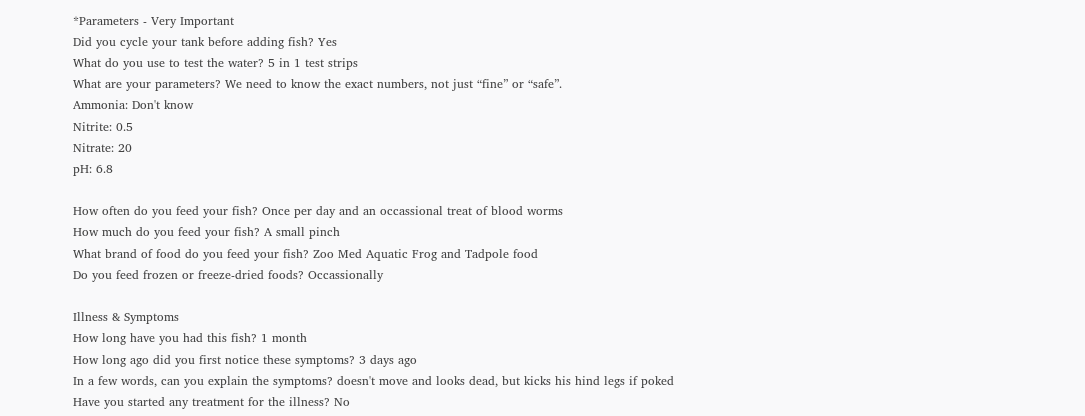*Parameters - Very Important
Did you cycle your tank before adding fish? Yes
What do you use to test the water? 5 in 1 test strips
What are your parameters? We need to know the exact numbers, not just “fine” or “safe”.
Ammonia: Don't know
Nitrite: 0.5
Nitrate: 20
pH: 6.8

How often do you feed your fish? Once per day and an occassional treat of blood worms
How much do you feed your fish? A small pinch
What brand of food do you feed your fish? Zoo Med Aquatic Frog and Tadpole food
Do you feed frozen or freeze-dried foods? Occassionally

Illness & Symptoms
How long have you had this fish? 1 month
How long ago did you first notice these symptoms? 3 days ago
In a few words, can you explain the symptoms? doesn't move and looks dead, but kicks his hind legs if poked
Have you started any treatment for the illness? No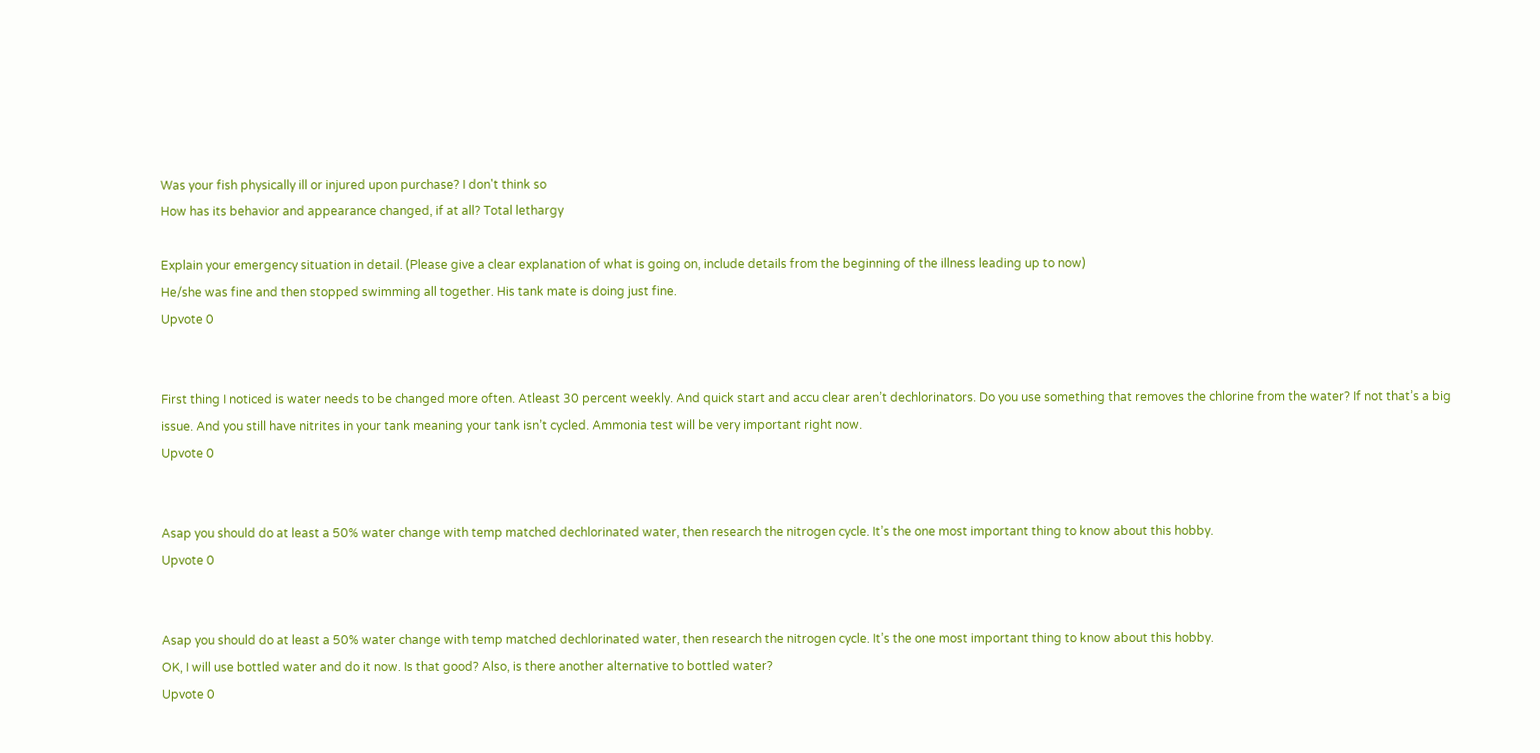Was your fish physically ill or injured upon purchase? I don't think so
How has its behavior and appearance changed, if at all? Total lethargy

Explain your emergency situation in detail. (Please give a clear explanation of what is going on, include details from the beginning of the illness leading up to now)
He/she was fine and then stopped swimming all together. His tank mate is doing just fine.
Upvote 0


First thing I noticed is water needs to be changed more often. Atleast 30 percent weekly. And quick start and accu clear aren’t dechlorinators. Do you use something that removes the chlorine from the water? If not that’s a big issue. And you still have nitrites in your tank meaning your tank isn’t cycled. Ammonia test will be very important right now.
Upvote 0


Asap you should do at least a 50% water change with temp matched dechlorinated water, then research the nitrogen cycle. It’s the one most important thing to know about this hobby.
Upvote 0


Asap you should do at least a 50% water change with temp matched dechlorinated water, then research the nitrogen cycle. It’s the one most important thing to know about this hobby.
OK, I will use bottled water and do it now. Is that good? Also, is there another alternative to bottled water?
Upvote 0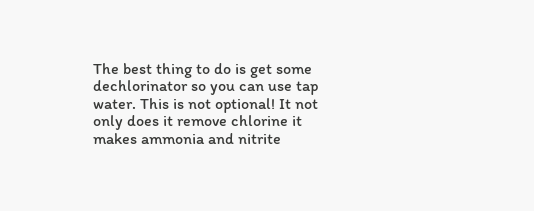The best thing to do is get some dechlorinator so you can use tap water. This is not optional! It not only does it remove chlorine it makes ammonia and nitrite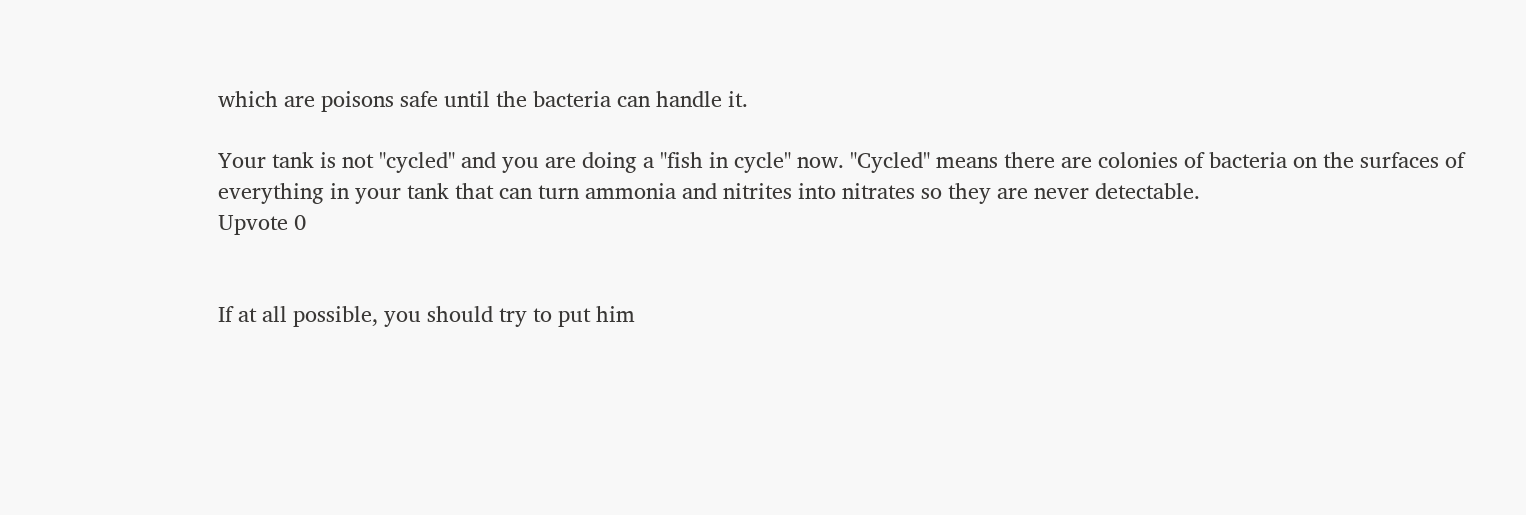which are poisons safe until the bacteria can handle it.

Your tank is not "cycled" and you are doing a "fish in cycle" now. "Cycled" means there are colonies of bacteria on the surfaces of everything in your tank that can turn ammonia and nitrites into nitrates so they are never detectable.
Upvote 0


If at all possible, you should try to put him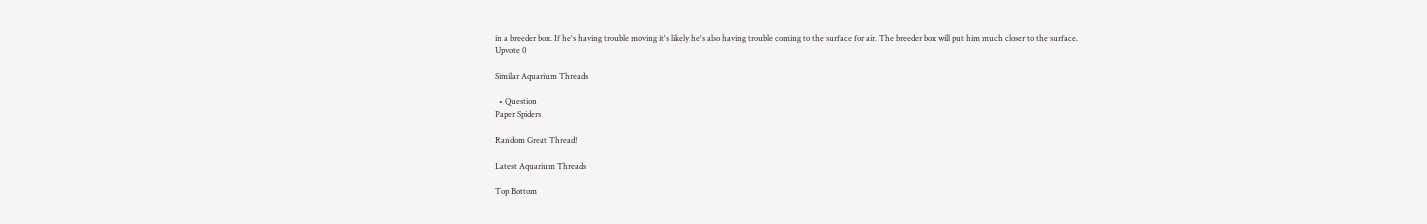in a breeder box. If he's having trouble moving it's likely he's also having trouble coming to the surface for air. The breeder box will put him much closer to the surface.
Upvote 0

Similar Aquarium Threads

  • Question
Paper Spiders

Random Great Thread!

Latest Aquarium Threads

Top Bottom